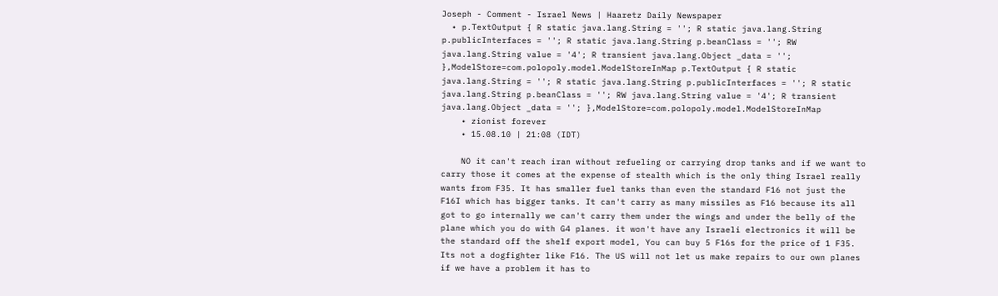Joseph - Comment - Israel News | Haaretz Daily Newspaper
  • p.TextOutput { R static java.lang.String = ''; R static java.lang.String p.publicInterfaces = ''; R static java.lang.String p.beanClass = ''; RW java.lang.String value = '4'; R transient java.lang.Object _data = ''; },ModelStore=com.polopoly.model.ModelStoreInMap p.TextOutput { R static java.lang.String = ''; R static java.lang.String p.publicInterfaces = ''; R static java.lang.String p.beanClass = ''; RW java.lang.String value = '4'; R transient java.lang.Object _data = ''; },ModelStore=com.polopoly.model.ModelStoreInMap
    • zionist forever
    • 15.08.10 | 21:08 (IDT)

    NO it can't reach iran without refueling or carrying drop tanks and if we want to carry those it comes at the expense of stealth which is the only thing Israel really wants from F35. It has smaller fuel tanks than even the standard F16 not just the F16I which has bigger tanks. It can't carry as many missiles as F16 because its all got to go internally we can't carry them under the wings and under the belly of the plane which you do with G4 planes. it won't have any Israeli electronics it will be the standard off the shelf export model, You can buy 5 F16s for the price of 1 F35. Its not a dogfighter like F16. The US will not let us make repairs to our own planes if we have a problem it has to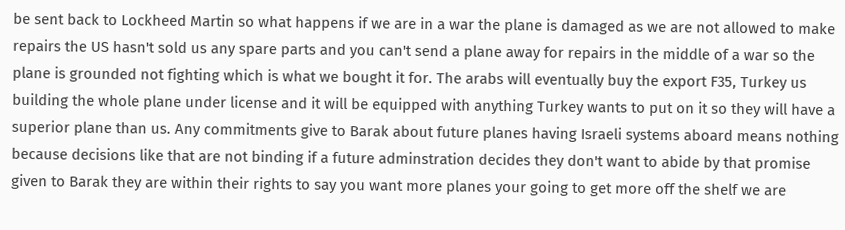be sent back to Lockheed Martin so what happens if we are in a war the plane is damaged as we are not allowed to make repairs the US hasn't sold us any spare parts and you can't send a plane away for repairs in the middle of a war so the plane is grounded not fighting which is what we bought it for. The arabs will eventually buy the export F35, Turkey us building the whole plane under license and it will be equipped with anything Turkey wants to put on it so they will have a superior plane than us. Any commitments give to Barak about future planes having Israeli systems aboard means nothing because decisions like that are not binding if a future adminstration decides they don't want to abide by that promise given to Barak they are within their rights to say you want more planes your going to get more off the shelf we are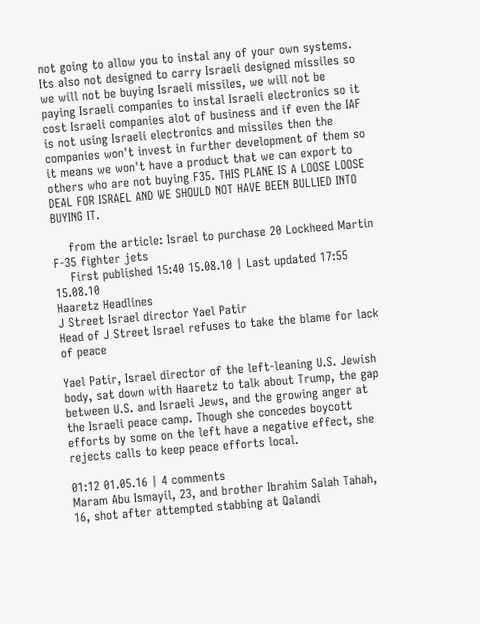not going to allow you to instal any of your own systems. Its also not designed to carry Israeli designed missiles so we will not be buying Israeli missiles, we will not be paying Israeli companies to instal Israeli electronics so it cost Israeli companies alot of business and if even the IAF is not using Israeli electronics and missiles then the companies won't invest in further development of them so it means we won't have a product that we can export to others who are not buying F35. THIS PLANE IS A LOOSE LOOSE DEAL FOR ISRAEL AND WE SHOULD NOT HAVE BEEN BULLIED INTO BUYING IT.

    from the article: Israel to purchase 20 Lockheed Martin F-35 fighter jets
    First published 15:40 15.08.10 | Last updated 17:55 15.08.10
Haaretz Headlines
J Street Israel director Yael Patir
Head of J Street Israel refuses to take the blame for lack of peace

Yael Patir, Israel director of the left-leaning U.S. Jewish body, sat down with Haaretz to talk about Trump, the gap between U.S. and Israeli Jews, and the growing anger at the Israeli peace camp. Though she concedes boycott efforts by some on the left have a negative effect, she rejects calls to keep peace efforts local.

01:12 01.05.16 | 4 comments
Maram Abu Ismayil, 23, and brother Ibrahim Salah Tahah, 16, shot after attempted stabbing at Qalandi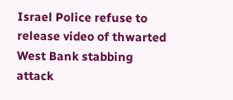Israel Police refuse to release video of thwarted West Bank stabbing attack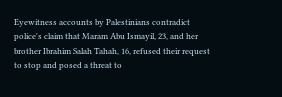Eyewitness accounts by Palestinians contradict police's claim that Maram Abu Ismayil, 23, and her brother Ibrahim Salah Tahah, 16, refused their request to stop and posed a threat to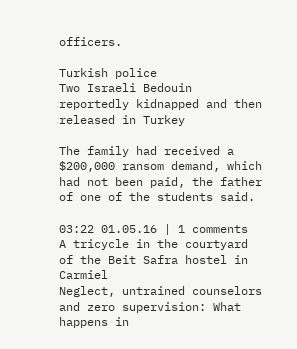officers.

Turkish police
Two Israeli Bedouin reportedly kidnapped and then released in Turkey

The family had received a $200,000 ransom demand, which had not been paid, the father of one of the students said.

03:22 01.05.16 | 1 comments
A tricycle in the courtyard of the Beit Safra hostel in Carmiel
Neglect, untrained counselors and zero supervision: What happens in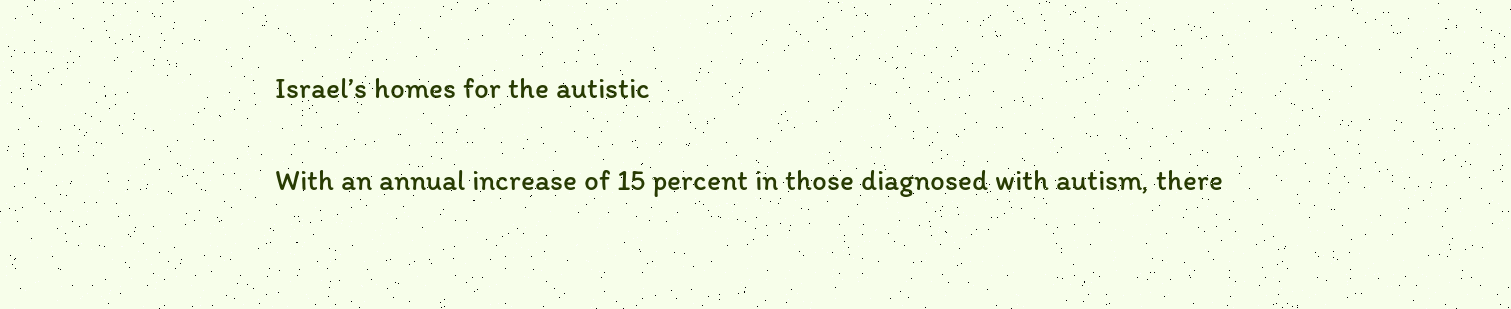Israel’s homes for the autistic

With an annual increase of 15 percent in those diagnosed with autism, there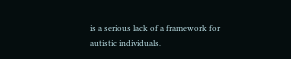is a serious lack of a framework for autistic individuals.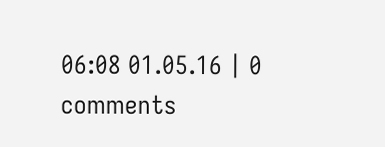06:08 01.05.16 | 0 comments